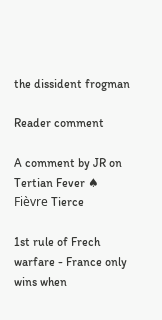the dissident frogman

Reader comment

A comment by JR on Tertian Fever ♠ Fièvre Tierce

1st rule of Frech warfare - France only wins when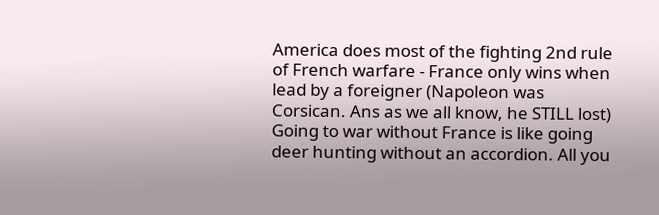America does most of the fighting 2nd rule of French warfare - France only wins when lead by a foreigner (Napoleon was Corsican. Ans as we all know, he STILL lost) Going to war without France is like going deer hunting without an accordion. All you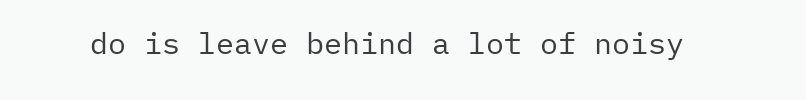do is leave behind a lot of noisy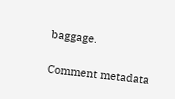baggage.

Comment metadata